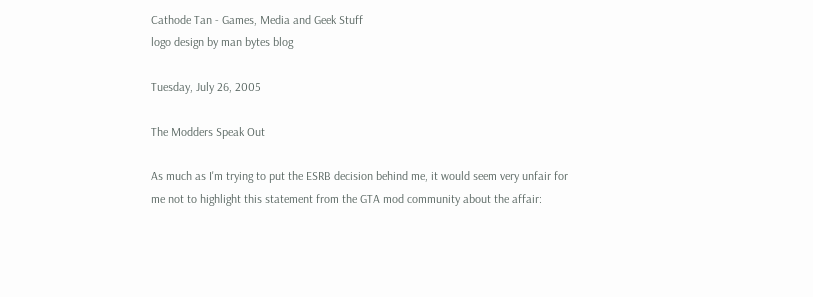Cathode Tan - Games, Media and Geek Stuff
logo design by man bytes blog

Tuesday, July 26, 2005

The Modders Speak Out

As much as I'm trying to put the ESRB decision behind me, it would seem very unfair for me not to highlight this statement from the GTA mod community about the affair: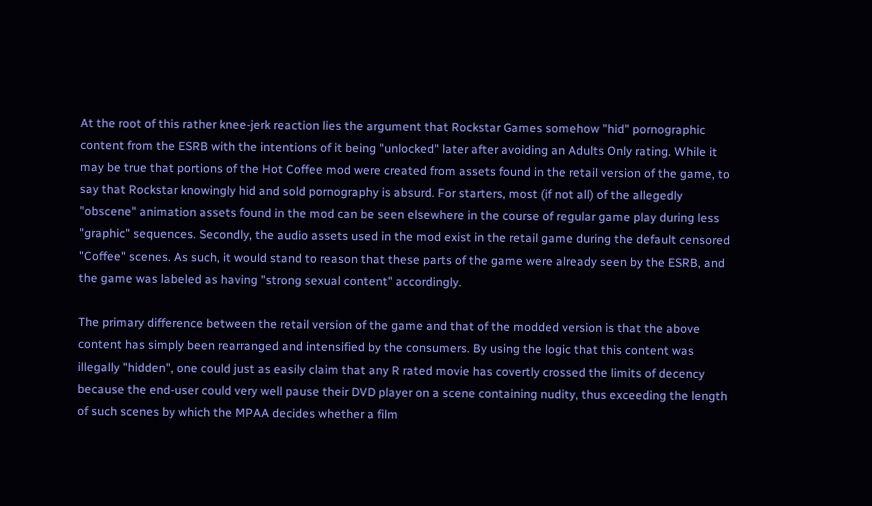At the root of this rather knee-jerk reaction lies the argument that Rockstar Games somehow "hid" pornographic content from the ESRB with the intentions of it being "unlocked" later after avoiding an Adults Only rating. While it may be true that portions of the Hot Coffee mod were created from assets found in the retail version of the game, to say that Rockstar knowingly hid and sold pornography is absurd. For starters, most (if not all) of the allegedly "obscene" animation assets found in the mod can be seen elsewhere in the course of regular game play during less "graphic" sequences. Secondly, the audio assets used in the mod exist in the retail game during the default censored "Coffee" scenes. As such, it would stand to reason that these parts of the game were already seen by the ESRB, and the game was labeled as having "strong sexual content" accordingly.

The primary difference between the retail version of the game and that of the modded version is that the above content has simply been rearranged and intensified by the consumers. By using the logic that this content was illegally "hidden", one could just as easily claim that any R rated movie has covertly crossed the limits of decency because the end-user could very well pause their DVD player on a scene containing nudity, thus exceeding the length of such scenes by which the MPAA decides whether a film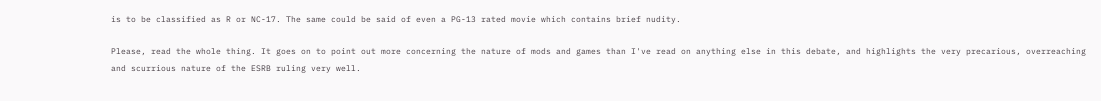is to be classified as R or NC-17. The same could be said of even a PG-13 rated movie which contains brief nudity.

Please, read the whole thing. It goes on to point out more concerning the nature of mods and games than I've read on anything else in this debate, and highlights the very precarious, overreaching and scurrious nature of the ESRB ruling very well.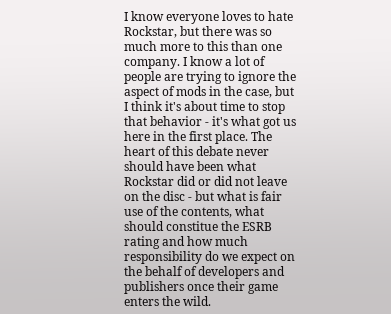I know everyone loves to hate Rockstar, but there was so much more to this than one company. I know a lot of people are trying to ignore the aspect of mods in the case, but I think it's about time to stop that behavior - it's what got us here in the first place. The heart of this debate never should have been what Rockstar did or did not leave on the disc - but what is fair use of the contents, what should constitue the ESRB rating and how much responsibility do we expect on the behalf of developers and publishers once their game enters the wild.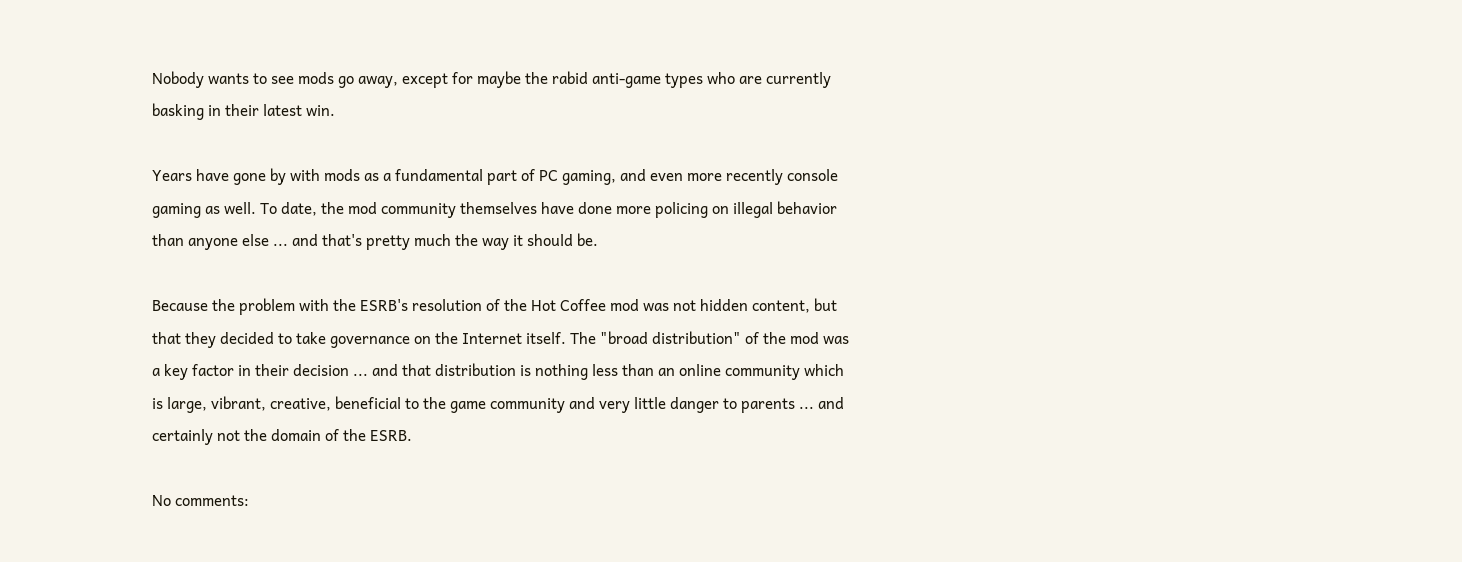Nobody wants to see mods go away, except for maybe the rabid anti-game types who are currently basking in their latest win.

Years have gone by with mods as a fundamental part of PC gaming, and even more recently console gaming as well. To date, the mod community themselves have done more policing on illegal behavior than anyone else ... and that's pretty much the way it should be.

Because the problem with the ESRB's resolution of the Hot Coffee mod was not hidden content, but that they decided to take governance on the Internet itself. The "broad distribution" of the mod was a key factor in their decision ... and that distribution is nothing less than an online community which is large, vibrant, creative, beneficial to the game community and very little danger to parents ... and certainly not the domain of the ESRB.

No comments: